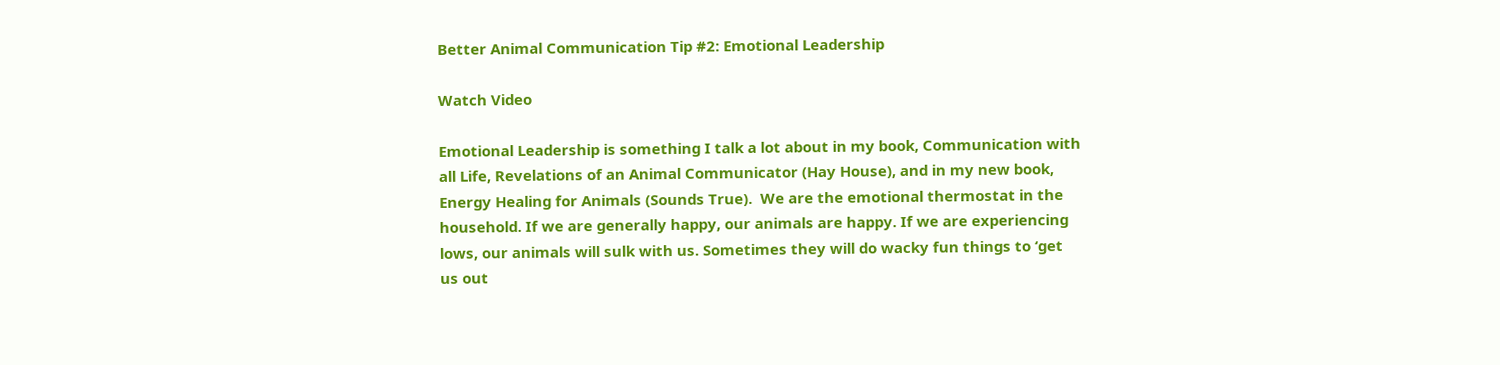Better Animal Communication Tip #2: Emotional Leadership

Watch Video

Emotional Leadership is something I talk a lot about in my book, Communication with all Life, Revelations of an Animal Communicator (Hay House), and in my new book, Energy Healing for Animals (Sounds True).  We are the emotional thermostat in the household. If we are generally happy, our animals are happy. If we are experiencing lows, our animals will sulk with us. Sometimes they will do wacky fun things to ‘get us out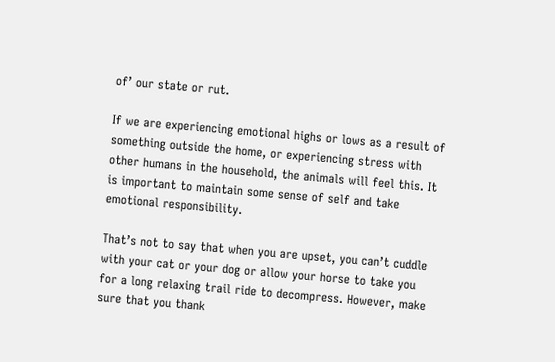of’ our state or rut.

If we are experiencing emotional highs or lows as a result of something outside the home, or experiencing stress with other humans in the household, the animals will feel this. It is important to maintain some sense of self and take emotional responsibility.

That’s not to say that when you are upset, you can’t cuddle with your cat or your dog or allow your horse to take you for a long relaxing trail ride to decompress. However, make sure that you thank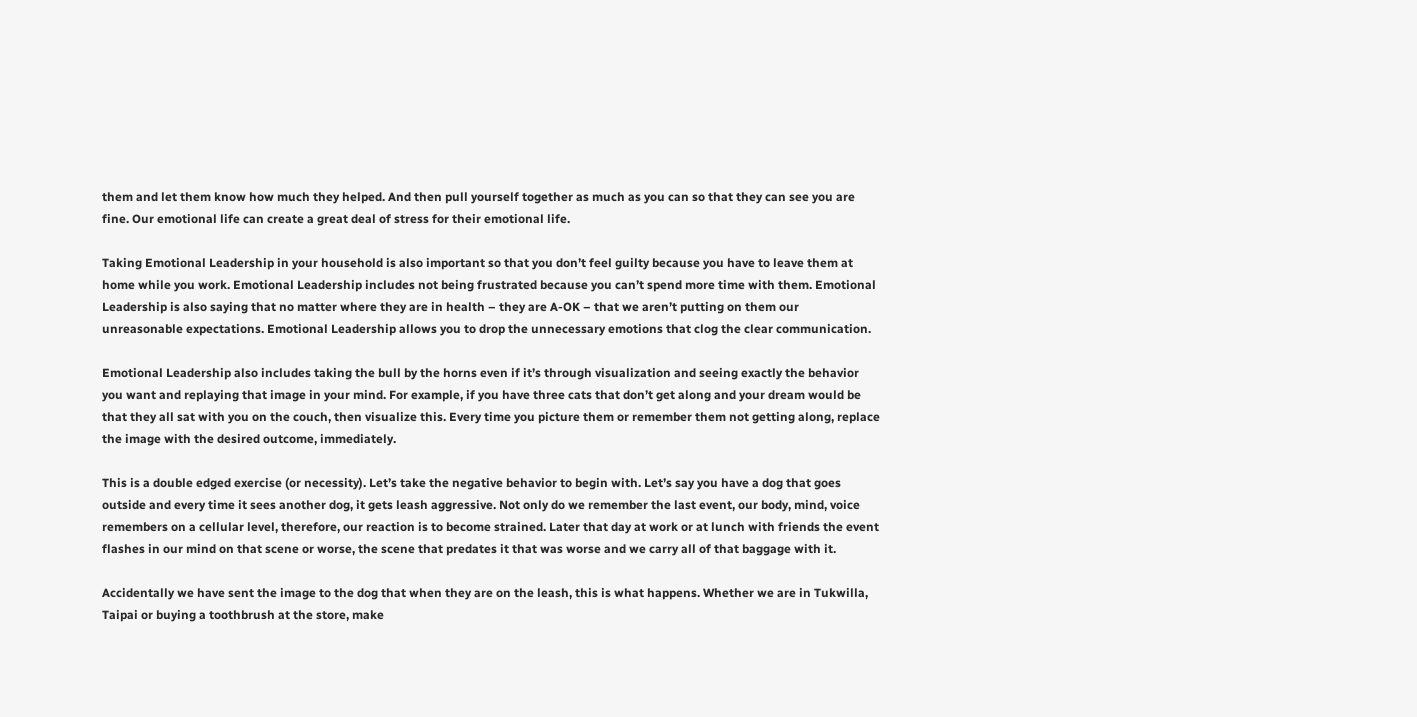them and let them know how much they helped. And then pull yourself together as much as you can so that they can see you are fine. Our emotional life can create a great deal of stress for their emotional life.

Taking Emotional Leadership in your household is also important so that you don’t feel guilty because you have to leave them at home while you work. Emotional Leadership includes not being frustrated because you can’t spend more time with them. Emotional Leadership is also saying that no matter where they are in health – they are A-OK – that we aren’t putting on them our unreasonable expectations. Emotional Leadership allows you to drop the unnecessary emotions that clog the clear communication.

Emotional Leadership also includes taking the bull by the horns even if it’s through visualization and seeing exactly the behavior you want and replaying that image in your mind. For example, if you have three cats that don’t get along and your dream would be that they all sat with you on the couch, then visualize this. Every time you picture them or remember them not getting along, replace the image with the desired outcome, immediately.

This is a double edged exercise (or necessity). Let’s take the negative behavior to begin with. Let’s say you have a dog that goes outside and every time it sees another dog, it gets leash aggressive. Not only do we remember the last event, our body, mind, voice remembers on a cellular level, therefore, our reaction is to become strained. Later that day at work or at lunch with friends the event flashes in our mind on that scene or worse, the scene that predates it that was worse and we carry all of that baggage with it.

Accidentally we have sent the image to the dog that when they are on the leash, this is what happens. Whether we are in Tukwilla, Taipai or buying a toothbrush at the store, make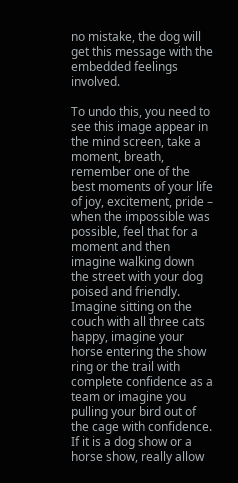no mistake, the dog will get this message with the embedded feelings involved.

To undo this, you need to see this image appear in the mind screen, take a moment, breath, remember one of the best moments of your life of joy, excitement, pride – when the impossible was possible, feel that for a moment and then imagine walking down the street with your dog poised and friendly.  Imagine sitting on the couch with all three cats happy, imagine your horse entering the show ring or the trail with complete confidence as a team or imagine you pulling your bird out of the cage with confidence. If it is a dog show or a horse show, really allow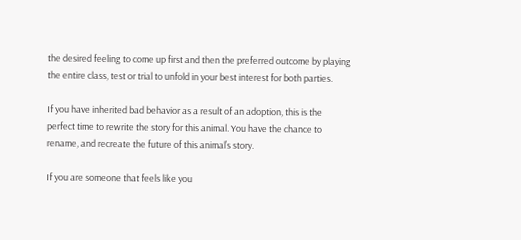the desired feeling to come up first and then the preferred outcome by playing the entire class, test or trial to unfold in your best interest for both parties.

If you have inherited bad behavior as a result of an adoption, this is the perfect time to rewrite the story for this animal. You have the chance to rename, and recreate the future of this animal’s story.

If you are someone that feels like you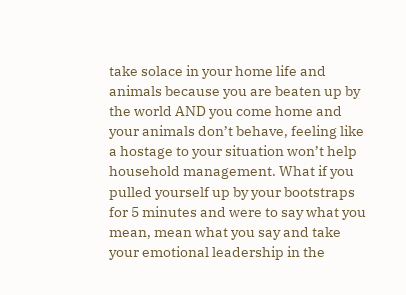take solace in your home life and animals because you are beaten up by the world AND you come home and your animals don’t behave, feeling like a hostage to your situation won’t help household management. What if you pulled yourself up by your bootstraps for 5 minutes and were to say what you mean, mean what you say and take your emotional leadership in the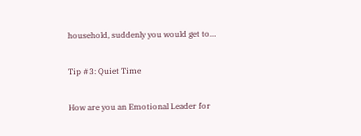household, suddenly you would get to…

Tip #3: Quiet Time

How are you an Emotional Leader for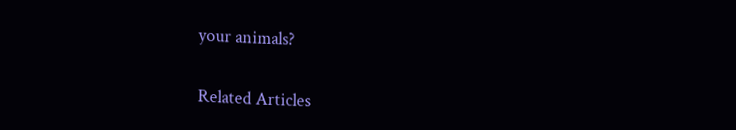your animals?

Related Articles